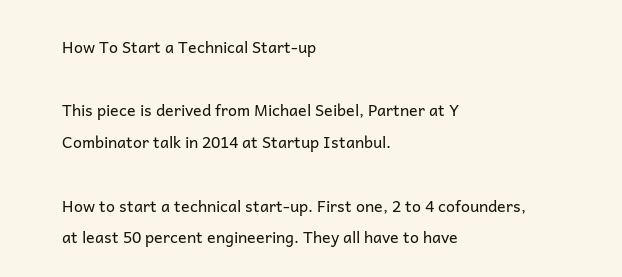How To Start a Technical Start-up

This piece is derived from Michael Seibel, Partner at Y Combinator talk in 2014 at Startup Istanbul.

How to start a technical start-up. First one, 2 to 4 cofounders, at least 50 percent engineering. They all have to have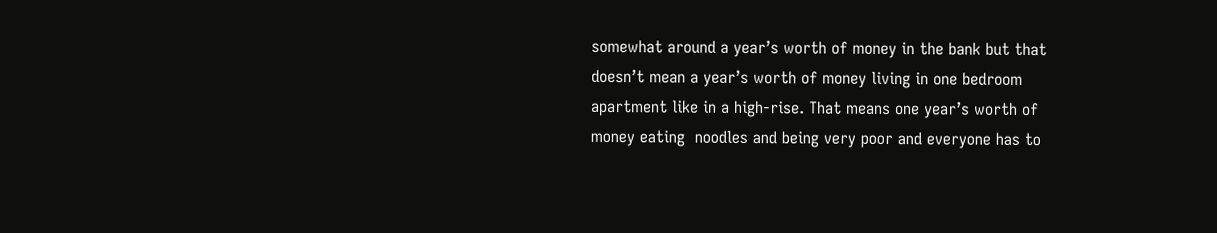somewhat around a year’s worth of money in the bank but that doesn’t mean a year’s worth of money living in one bedroom apartment like in a high-rise. That means one year’s worth of  money eating  noodles and being very poor and everyone has to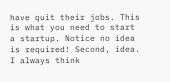have quit their jobs. This is what you need to start a startup. Notice no idea is required! Second, idea. I always think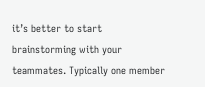it’s better to start brainstorming with your teammates. Typically one member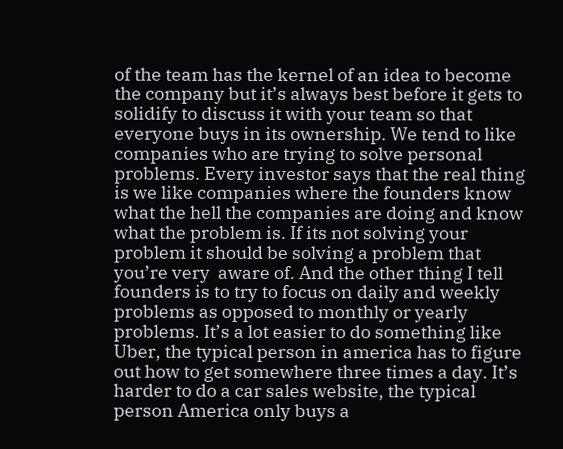of the team has the kernel of an idea to become the company but it’s always best before it gets to solidify to discuss it with your team so that everyone buys in its ownership. We tend to like companies who are trying to solve personal problems. Every investor says that the real thing is we like companies where the founders know what the hell the companies are doing and know what the problem is. If its not solving your problem it should be solving a problem that you’re very  aware of. And the other thing I tell founders is to try to focus on daily and weekly problems as opposed to monthly or yearly problems. It’s a lot easier to do something like Uber, the typical person in america has to figure out how to get somewhere three times a day. It’s harder to do a car sales website, the typical person America only buys a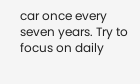car once every seven years. Try to focus on daily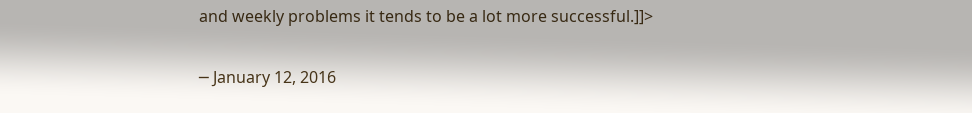and weekly problems it tends to be a lot more successful.]]>

─ January 12, 2016